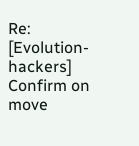Re: [Evolution-hackers] Confirm on move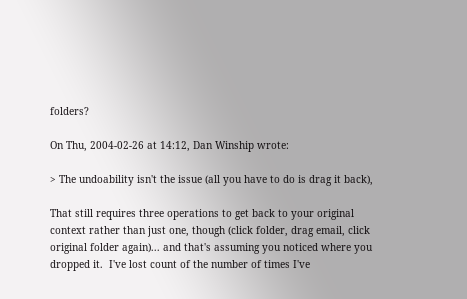folders?

On Thu, 2004-02-26 at 14:12, Dan Winship wrote:

> The undoability isn't the issue (all you have to do is drag it back),

That still requires three operations to get back to your original
context rather than just one, though (click folder, drag email, click
original folder again)... and that's assuming you noticed where you
dropped it.  I've lost count of the number of times I've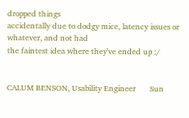dropped things
accidentally due to dodgy mice, latency issues or whatever, and not had
the faintest idea where they've ended up :/


CALUM BENSON, Usability Engineer       Sun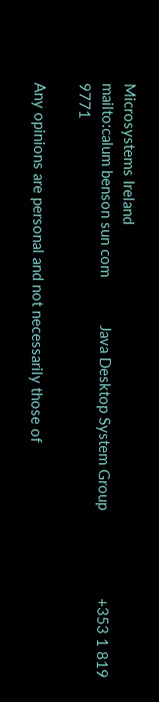Microsystems Ireland
mailto:calum benson sun com            Java Desktop System Group                      +353 1 819 9771

Any opinions are personal and not necessarily those of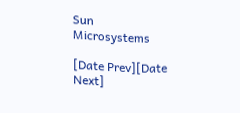Sun Microsystems

[Date Prev][Date Next]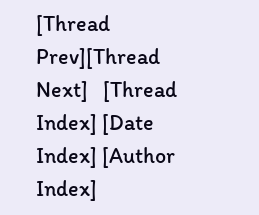[Thread Prev][Thread Next]   [Thread Index] [Date Index] [Author Index]